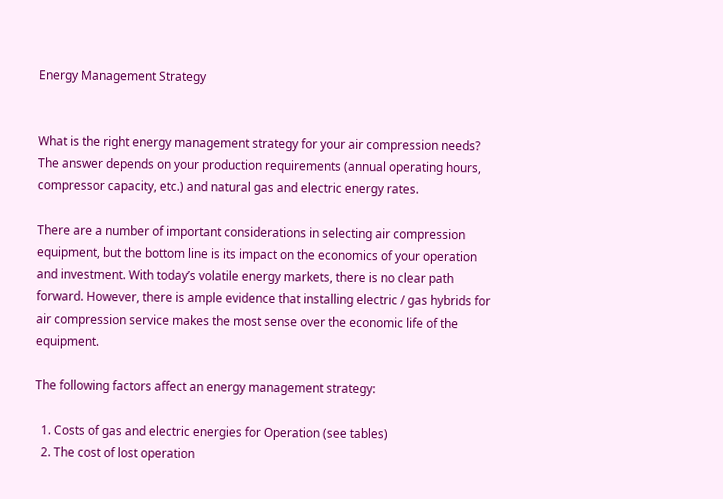Energy Management Strategy


What is the right energy management strategy for your air compression needs? The answer depends on your production requirements (annual operating hours, compressor capacity, etc.) and natural gas and electric energy rates.

There are a number of important considerations in selecting air compression equipment, but the bottom line is its impact on the economics of your operation and investment. With today’s volatile energy markets, there is no clear path forward. However, there is ample evidence that installing electric / gas hybrids for air compression service makes the most sense over the economic life of the equipment.

The following factors affect an energy management strategy:

  1. Costs of gas and electric energies for Operation (see tables)
  2. The cost of lost operation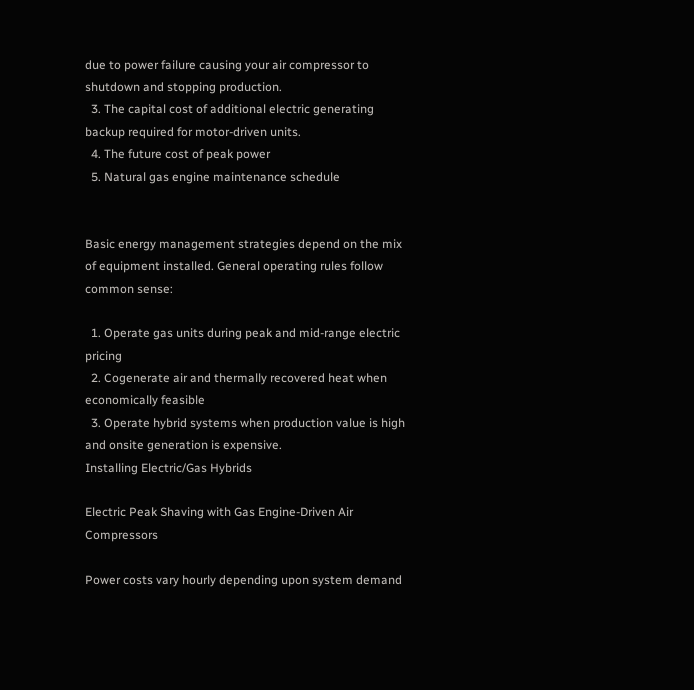due to power failure causing your air compressor to shutdown and stopping production.
  3. The capital cost of additional electric generating backup required for motor-driven units.
  4. The future cost of peak power
  5. Natural gas engine maintenance schedule


Basic energy management strategies depend on the mix of equipment installed. General operating rules follow common sense:

  1. Operate gas units during peak and mid-range electric pricing
  2. Cogenerate air and thermally recovered heat when economically feasible
  3. Operate hybrid systems when production value is high and onsite generation is expensive.
Installing Electric/Gas Hybrids

Electric Peak Shaving with Gas Engine-Driven Air Compressors

Power costs vary hourly depending upon system demand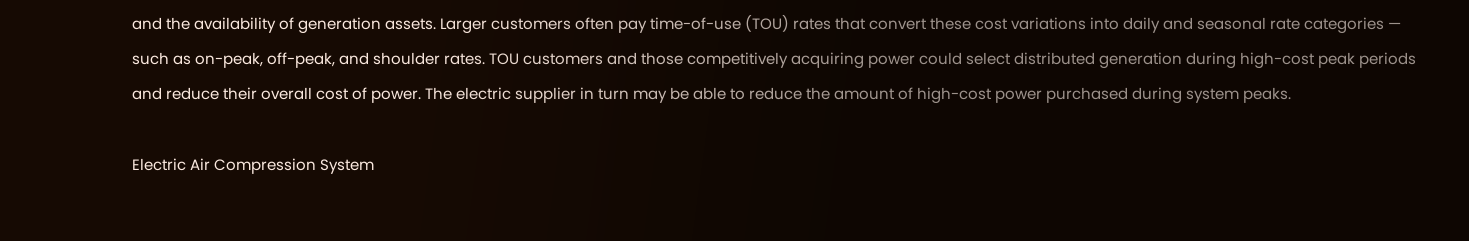and the availability of generation assets. Larger customers often pay time-of-use (TOU) rates that convert these cost variations into daily and seasonal rate categories — such as on-peak, off-peak, and shoulder rates. TOU customers and those competitively acquiring power could select distributed generation during high-cost peak periods and reduce their overall cost of power. The electric supplier in turn may be able to reduce the amount of high-cost power purchased during system peaks.

Electric Air Compression System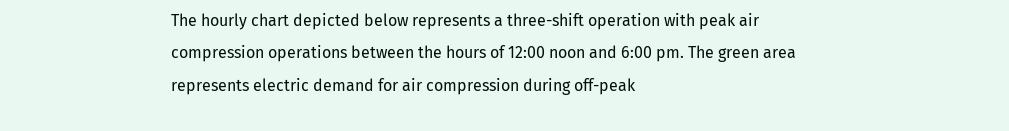The hourly chart depicted below represents a three-shift operation with peak air compression operations between the hours of 12:00 noon and 6:00 pm. The green area represents electric demand for air compression during off-peak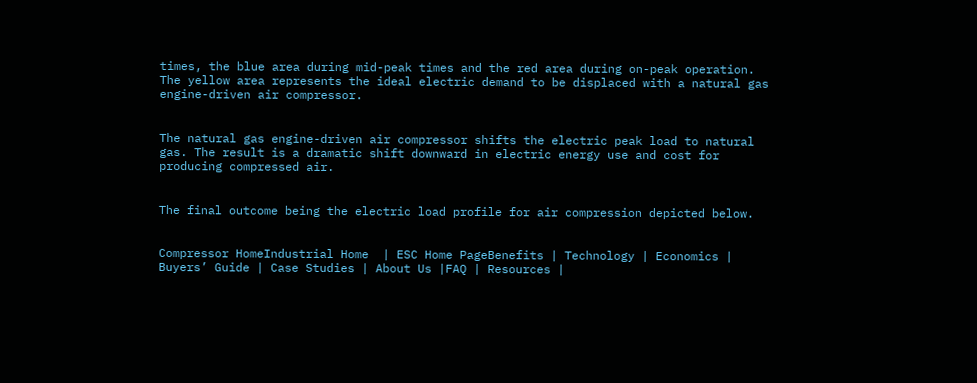times, the blue area during mid-peak times and the red area during on-peak operation. The yellow area represents the ideal electric demand to be displaced with a natural gas engine-driven air compressor.


The natural gas engine-driven air compressor shifts the electric peak load to natural gas. The result is a dramatic shift downward in electric energy use and cost for producing compressed air.


The final outcome being the electric load profile for air compression depicted below.


Compressor HomeIndustrial Home  | ESC Home PageBenefits | Technology | Economics | Buyers’ Guide | Case Studies | About Us |FAQ | Resources |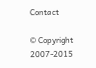Contact

© Copyright 2007-2015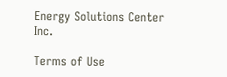Energy Solutions Center Inc.

Terms of Use